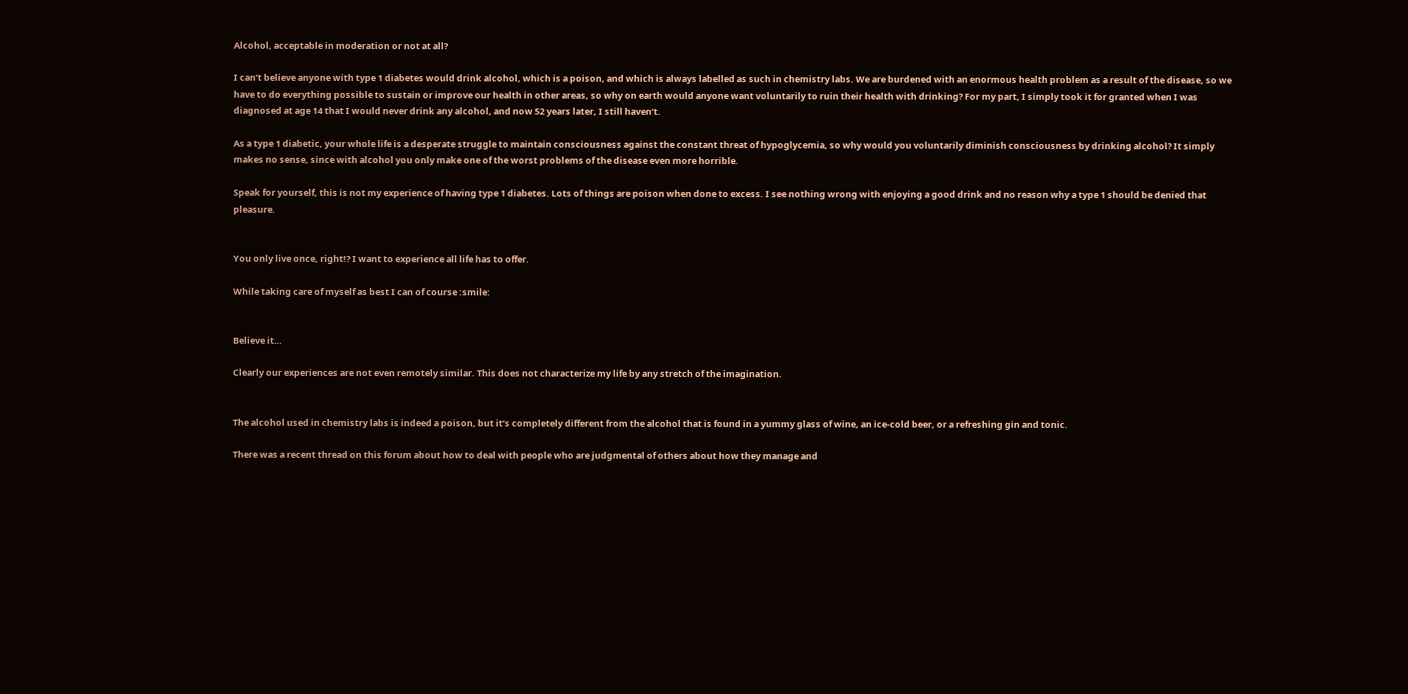Alcohol, acceptable in moderation or not at all?

I can’t believe anyone with type 1 diabetes would drink alcohol, which is a poison, and which is always labelled as such in chemistry labs. We are burdened with an enormous health problem as a result of the disease, so we have to do everything possible to sustain or improve our health in other areas, so why on earth would anyone want voluntarily to ruin their health with drinking? For my part, I simply took it for granted when I was diagnosed at age 14 that I would never drink any alcohol, and now 52 years later, I still haven’t.

As a type 1 diabetic, your whole life is a desperate struggle to maintain consciousness against the constant threat of hypoglycemia, so why would you voluntarily diminish consciousness by drinking alcohol? It simply makes no sense, since with alcohol you only make one of the worst problems of the disease even more horrible.

Speak for yourself, this is not my experience of having type 1 diabetes. Lots of things are poison when done to excess. I see nothing wrong with enjoying a good drink and no reason why a type 1 should be denied that pleasure.


You only live once, right!? I want to experience all life has to offer.

While taking care of myself as best I can of course :smile:


Believe it…

Clearly our experiences are not even remotely similar. This does not characterize my life by any stretch of the imagination.


The alcohol used in chemistry labs is indeed a poison, but it’s completely different from the alcohol that is found in a yummy glass of wine, an ice-cold beer, or a refreshing gin and tonic.

There was a recent thread on this forum about how to deal with people who are judgmental of others about how they manage and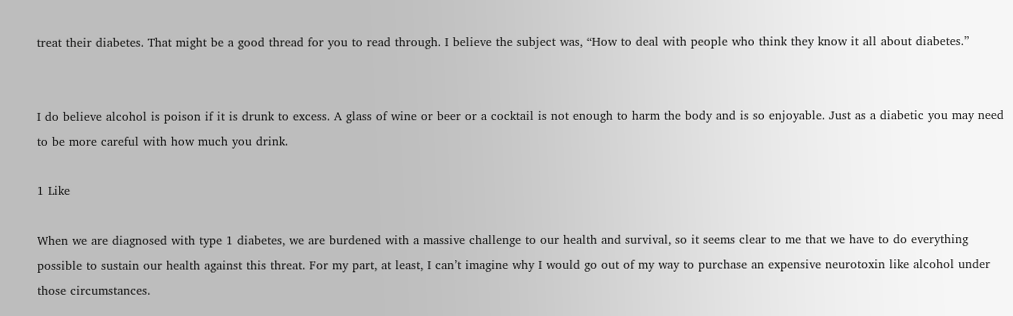treat their diabetes. That might be a good thread for you to read through. I believe the subject was, “How to deal with people who think they know it all about diabetes.”


I do believe alcohol is poison if it is drunk to excess. A glass of wine or beer or a cocktail is not enough to harm the body and is so enjoyable. Just as a diabetic you may need to be more careful with how much you drink.

1 Like

When we are diagnosed with type 1 diabetes, we are burdened with a massive challenge to our health and survival, so it seems clear to me that we have to do everything possible to sustain our health against this threat. For my part, at least, I can’t imagine why I would go out of my way to purchase an expensive neurotoxin like alcohol under those circumstances.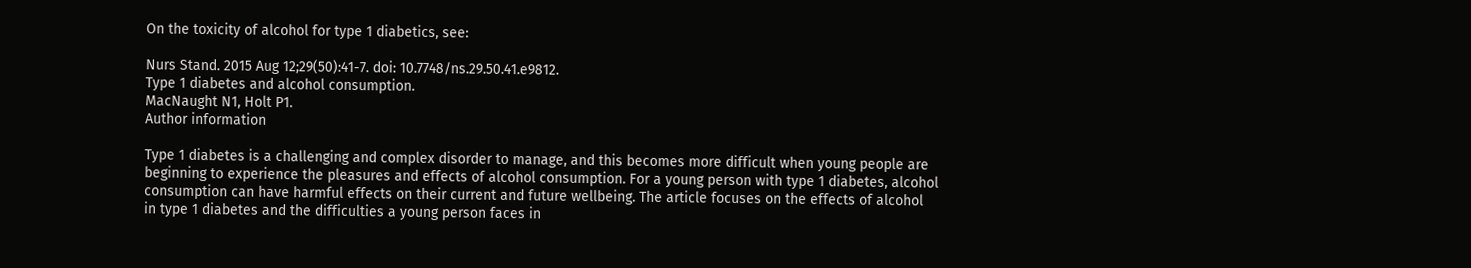On the toxicity of alcohol for type 1 diabetics, see:

Nurs Stand. 2015 Aug 12;29(50):41-7. doi: 10.7748/ns.29.50.41.e9812.
Type 1 diabetes and alcohol consumption.
MacNaught N1, Holt P1.
Author information

Type 1 diabetes is a challenging and complex disorder to manage, and this becomes more difficult when young people are beginning to experience the pleasures and effects of alcohol consumption. For a young person with type 1 diabetes, alcohol consumption can have harmful effects on their current and future wellbeing. The article focuses on the effects of alcohol in type 1 diabetes and the difficulties a young person faces in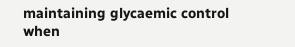maintaining glycaemic control when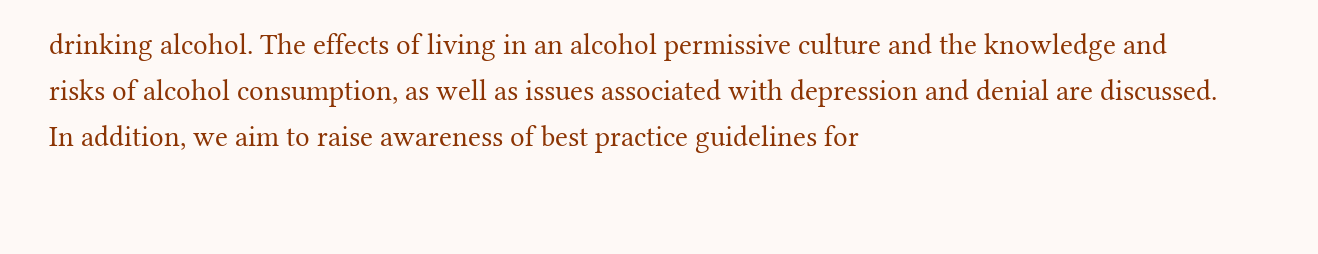drinking alcohol. The effects of living in an alcohol permissive culture and the knowledge and risks of alcohol consumption, as well as issues associated with depression and denial are discussed. In addition, we aim to raise awareness of best practice guidelines for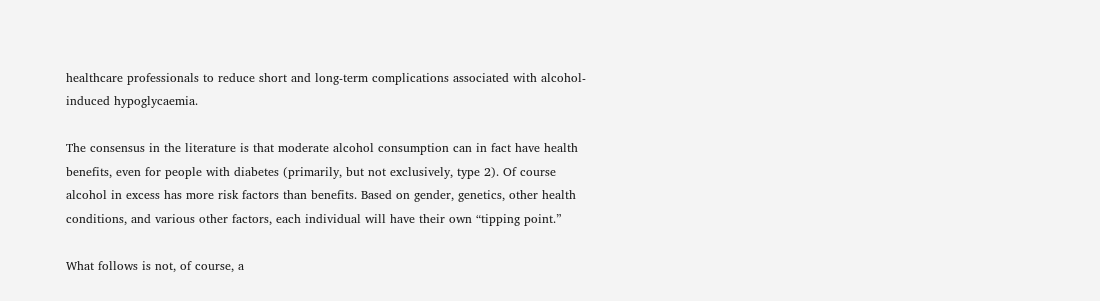healthcare professionals to reduce short and long-term complications associated with alcohol-induced hypoglycaemia.

The consensus in the literature is that moderate alcohol consumption can in fact have health benefits, even for people with diabetes (primarily, but not exclusively, type 2). Of course alcohol in excess has more risk factors than benefits. Based on gender, genetics, other health conditions, and various other factors, each individual will have their own “tipping point.”

What follows is not, of course, a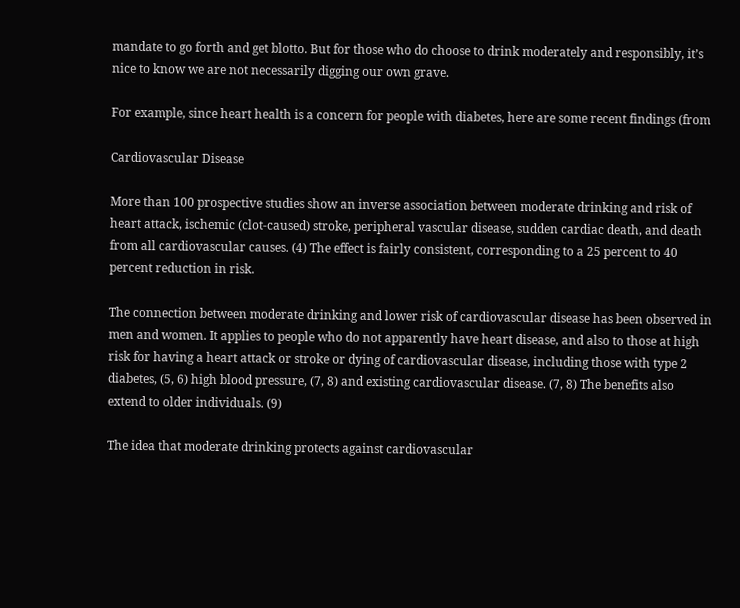mandate to go forth and get blotto. But for those who do choose to drink moderately and responsibly, it’s nice to know we are not necessarily digging our own grave.

For example, since heart health is a concern for people with diabetes, here are some recent findings (from

Cardiovascular Disease

More than 100 prospective studies show an inverse association between moderate drinking and risk of heart attack, ischemic (clot-caused) stroke, peripheral vascular disease, sudden cardiac death, and death from all cardiovascular causes. (4) The effect is fairly consistent, corresponding to a 25 percent to 40 percent reduction in risk.

The connection between moderate drinking and lower risk of cardiovascular disease has been observed in men and women. It applies to people who do not apparently have heart disease, and also to those at high risk for having a heart attack or stroke or dying of cardiovascular disease, including those with type 2 diabetes, (5, 6) high blood pressure, (7, 8) and existing cardiovascular disease. (7, 8) The benefits also extend to older individuals. (9)

The idea that moderate drinking protects against cardiovascular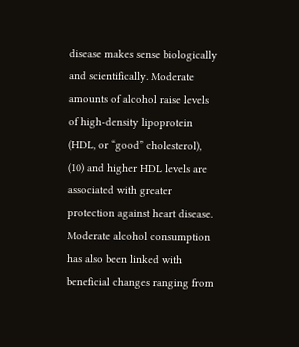disease makes sense biologically and scientifically. Moderate amounts of alcohol raise levels of high-density lipoprotein (HDL, or “good” cholesterol), (10) and higher HDL levels are associated with greater protection against heart disease. Moderate alcohol consumption has also been linked with beneficial changes ranging from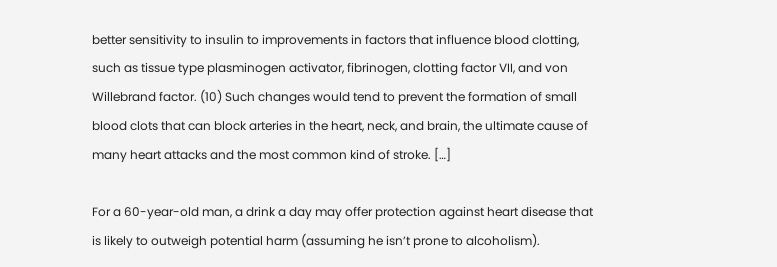better sensitivity to insulin to improvements in factors that influence blood clotting, such as tissue type plasminogen activator, fibrinogen, clotting factor VII, and von Willebrand factor. (10) Such changes would tend to prevent the formation of small blood clots that can block arteries in the heart, neck, and brain, the ultimate cause of many heart attacks and the most common kind of stroke. […]

For a 60-year-old man, a drink a day may offer protection against heart disease that is likely to outweigh potential harm (assuming he isn’t prone to alcoholism).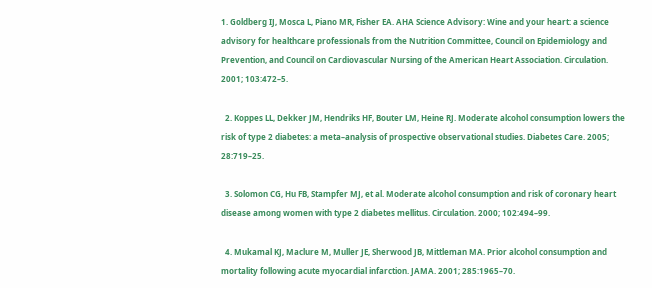1. Goldberg IJ, Mosca L, Piano MR, Fisher EA. AHA Science Advisory: Wine and your heart: a science advisory for healthcare professionals from the Nutrition Committee, Council on Epidemiology and Prevention, and Council on Cardiovascular Nursing of the American Heart Association. Circulation. 2001; 103:472–5.

  2. Koppes LL, Dekker JM, Hendriks HF, Bouter LM, Heine RJ. Moderate alcohol consumption lowers the risk of type 2 diabetes: a meta–analysis of prospective observational studies. Diabetes Care. 2005; 28:719–25.

  3. Solomon CG, Hu FB, Stampfer MJ, et al. Moderate alcohol consumption and risk of coronary heart disease among women with type 2 diabetes mellitus. Circulation. 2000; 102:494–99.

  4. Mukamal KJ, Maclure M, Muller JE, Sherwood JB, Mittleman MA. Prior alcohol consumption and mortality following acute myocardial infarction. JAMA. 2001; 285:1965–70.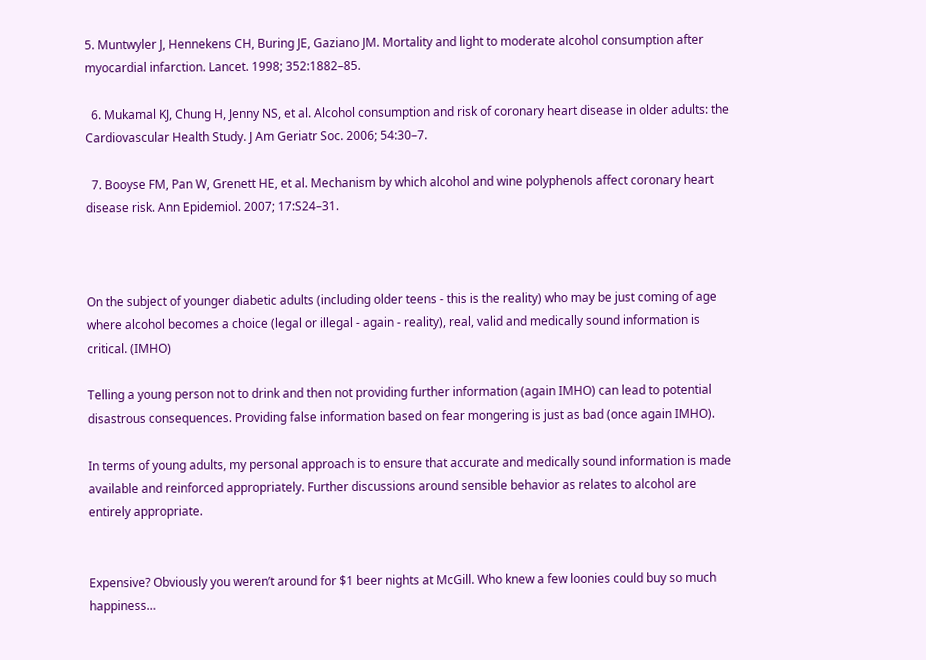5. Muntwyler J, Hennekens CH, Buring JE, Gaziano JM. Mortality and light to moderate alcohol consumption after myocardial infarction. Lancet. 1998; 352:1882–85.

  6. Mukamal KJ, Chung H, Jenny NS, et al. Alcohol consumption and risk of coronary heart disease in older adults: the Cardiovascular Health Study. J Am Geriatr Soc. 2006; 54:30–7.

  7. Booyse FM, Pan W, Grenett HE, et al. Mechanism by which alcohol and wine polyphenols affect coronary heart disease risk. Ann Epidemiol. 2007; 17:S24–31.



On the subject of younger diabetic adults (including older teens - this is the reality) who may be just coming of age where alcohol becomes a choice (legal or illegal - again - reality), real, valid and medically sound information is critical. (IMHO)

Telling a young person not to drink and then not providing further information (again IMHO) can lead to potential disastrous consequences. Providing false information based on fear mongering is just as bad (once again IMHO).

In terms of young adults, my personal approach is to ensure that accurate and medically sound information is made available and reinforced appropriately. Further discussions around sensible behavior as relates to alcohol are entirely appropriate.


Expensive? Obviously you weren’t around for $1 beer nights at McGill. Who knew a few loonies could buy so much happiness…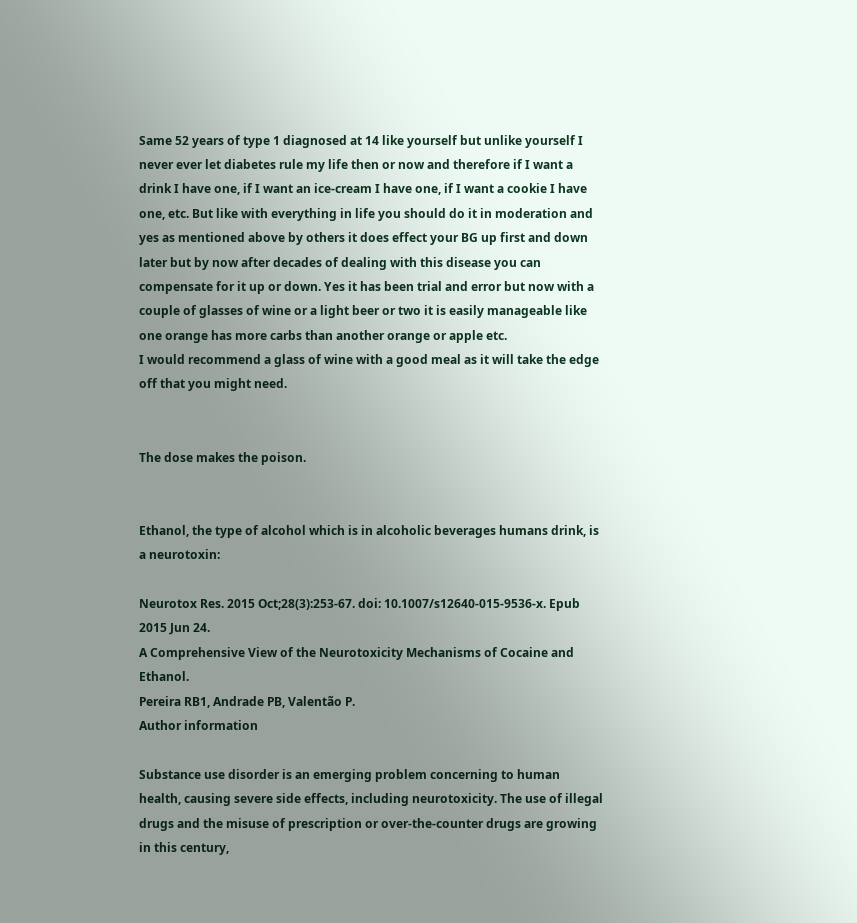Same 52 years of type 1 diagnosed at 14 like yourself but unlike yourself I never ever let diabetes rule my life then or now and therefore if I want a drink I have one, if I want an ice-cream I have one, if I want a cookie I have one, etc. But like with everything in life you should do it in moderation and yes as mentioned above by others it does effect your BG up first and down later but by now after decades of dealing with this disease you can compensate for it up or down. Yes it has been trial and error but now with a couple of glasses of wine or a light beer or two it is easily manageable like one orange has more carbs than another orange or apple etc.
I would recommend a glass of wine with a good meal as it will take the edge off that you might need.


The dose makes the poison.


Ethanol, the type of alcohol which is in alcoholic beverages humans drink, is a neurotoxin:

Neurotox Res. 2015 Oct;28(3):253-67. doi: 10.1007/s12640-015-9536-x. Epub 2015 Jun 24.
A Comprehensive View of the Neurotoxicity Mechanisms of Cocaine and Ethanol.
Pereira RB1, Andrade PB, Valentão P.
Author information

Substance use disorder is an emerging problem concerning to human health, causing severe side effects, including neurotoxicity. The use of illegal drugs and the misuse of prescription or over-the-counter drugs are growing in this century,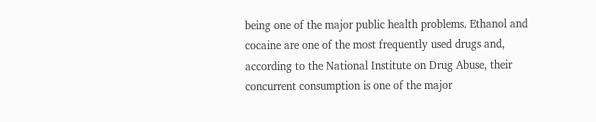being one of the major public health problems. Ethanol and cocaine are one of the most frequently used drugs and, according to the National Institute on Drug Abuse, their concurrent consumption is one of the major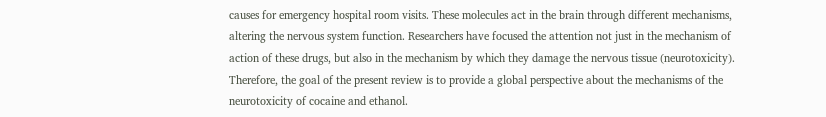causes for emergency hospital room visits. These molecules act in the brain through different mechanisms, altering the nervous system function. Researchers have focused the attention not just in the mechanism of action of these drugs, but also in the mechanism by which they damage the nervous tissue (neurotoxicity). Therefore, the goal of the present review is to provide a global perspective about the mechanisms of the neurotoxicity of cocaine and ethanol.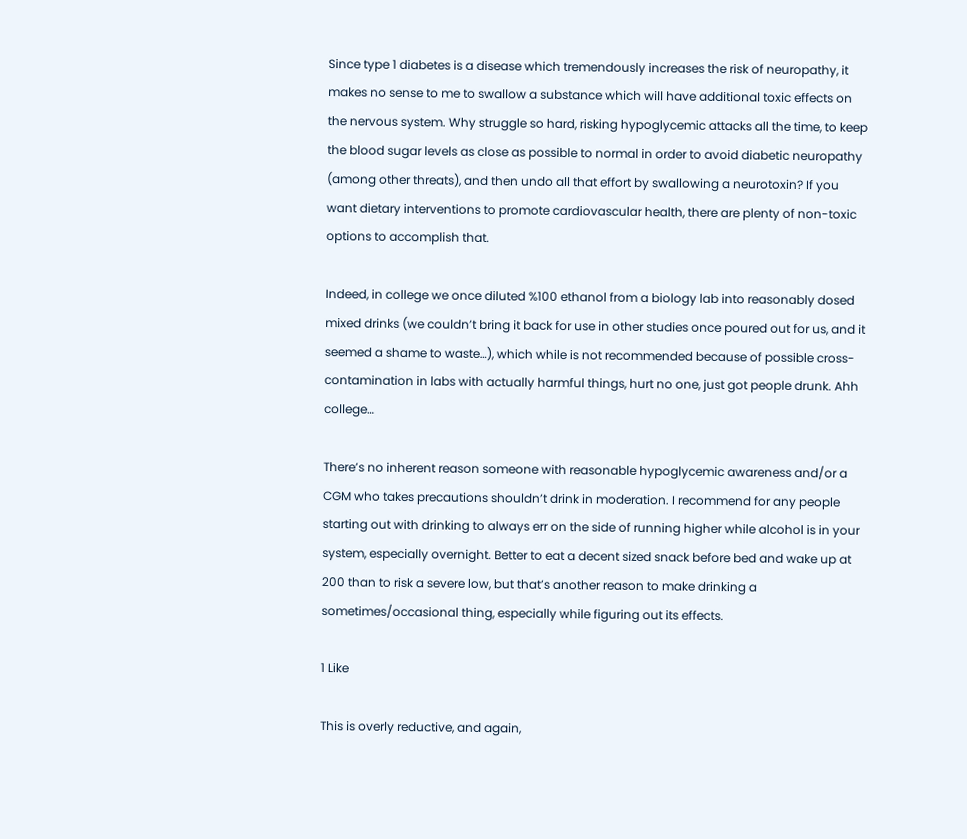Since type 1 diabetes is a disease which tremendously increases the risk of neuropathy, it makes no sense to me to swallow a substance which will have additional toxic effects on the nervous system. Why struggle so hard, risking hypoglycemic attacks all the time, to keep the blood sugar levels as close as possible to normal in order to avoid diabetic neuropathy (among other threats), and then undo all that effort by swallowing a neurotoxin? If you want dietary interventions to promote cardiovascular health, there are plenty of non-toxic options to accomplish that.

Indeed, in college we once diluted %100 ethanol from a biology lab into reasonably dosed mixed drinks (we couldn’t bring it back for use in other studies once poured out for us, and it seemed a shame to waste…), which while is not recommended because of possible cross-contamination in labs with actually harmful things, hurt no one, just got people drunk. Ahh college…

There’s no inherent reason someone with reasonable hypoglycemic awareness and/or a CGM who takes precautions shouldn’t drink in moderation. I recommend for any people starting out with drinking to always err on the side of running higher while alcohol is in your system, especially overnight. Better to eat a decent sized snack before bed and wake up at 200 than to risk a severe low, but that’s another reason to make drinking a sometimes/occasional thing, especially while figuring out its effects.

1 Like

This is overly reductive, and again,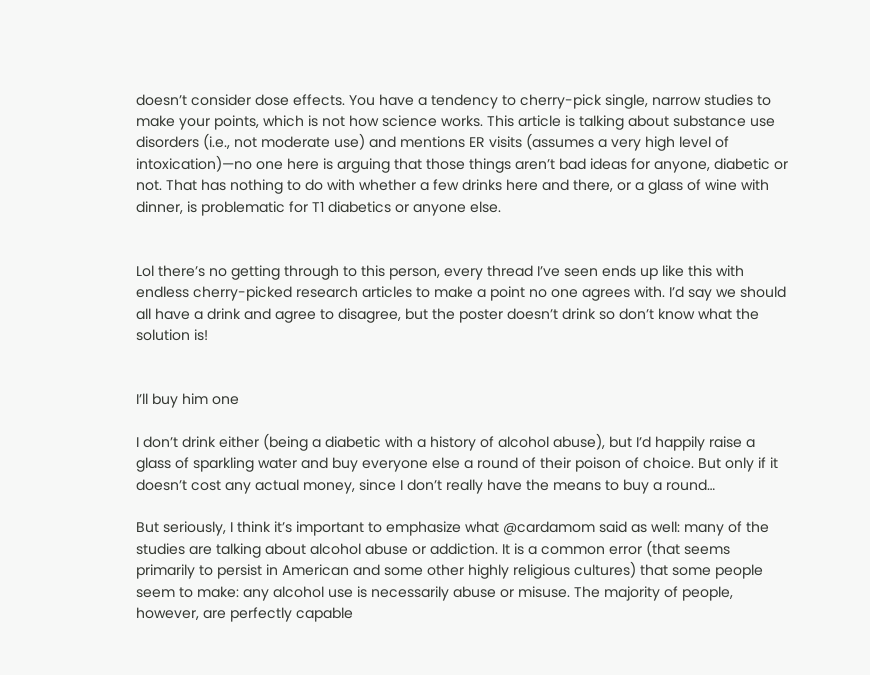doesn’t consider dose effects. You have a tendency to cherry-pick single, narrow studies to make your points, which is not how science works. This article is talking about substance use disorders (i.e., not moderate use) and mentions ER visits (assumes a very high level of intoxication)—no one here is arguing that those things aren’t bad ideas for anyone, diabetic or not. That has nothing to do with whether a few drinks here and there, or a glass of wine with dinner, is problematic for T1 diabetics or anyone else.


Lol there’s no getting through to this person, every thread I’ve seen ends up like this with endless cherry-picked research articles to make a point no one agrees with. I’d say we should all have a drink and agree to disagree, but the poster doesn’t drink so don’t know what the solution is!


I’ll buy him one

I don’t drink either (being a diabetic with a history of alcohol abuse), but I’d happily raise a glass of sparkling water and buy everyone else a round of their poison of choice. But only if it doesn’t cost any actual money, since I don’t really have the means to buy a round…

But seriously, I think it’s important to emphasize what @cardamom said as well: many of the studies are talking about alcohol abuse or addiction. It is a common error (that seems primarily to persist in American and some other highly religious cultures) that some people seem to make: any alcohol use is necessarily abuse or misuse. The majority of people, however, are perfectly capable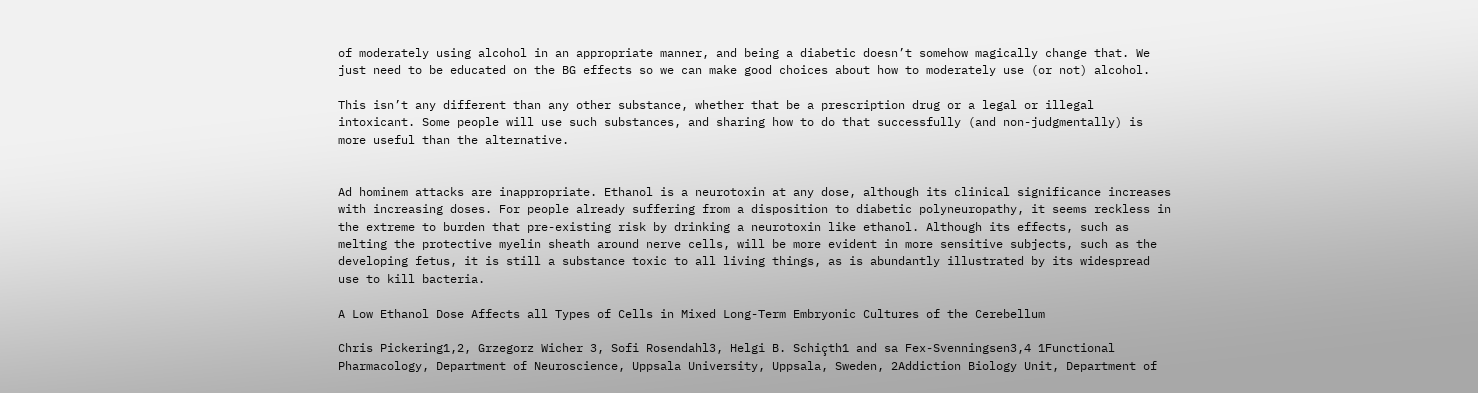of moderately using alcohol in an appropriate manner, and being a diabetic doesn’t somehow magically change that. We just need to be educated on the BG effects so we can make good choices about how to moderately use (or not) alcohol.

This isn’t any different than any other substance, whether that be a prescription drug or a legal or illegal intoxicant. Some people will use such substances, and sharing how to do that successfully (and non-judgmentally) is more useful than the alternative.


Ad hominem attacks are inappropriate. Ethanol is a neurotoxin at any dose, although its clinical significance increases with increasing doses. For people already suffering from a disposition to diabetic polyneuropathy, it seems reckless in the extreme to burden that pre-existing risk by drinking a neurotoxin like ethanol. Although its effects, such as melting the protective myelin sheath around nerve cells, will be more evident in more sensitive subjects, such as the developing fetus, it is still a substance toxic to all living things, as is abundantly illustrated by its widespread use to kill bacteria.

A Low Ethanol Dose Affects all Types of Cells in Mixed Long-Term Embryonic Cultures of the Cerebellum

Chris Pickering1,2, Grzegorz Wicher 3, Sofi Rosendahl3, Helgi B. Schiçth1 and sa Fex-Svenningsen3,4 1Functional Pharmacology, Department of Neuroscience, Uppsala University, Uppsala, Sweden, 2Addiction Biology Unit, Department of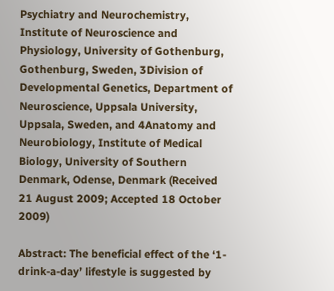Psychiatry and Neurochemistry, Institute of Neuroscience and Physiology, University of Gothenburg, Gothenburg, Sweden, 3Division of Developmental Genetics, Department of Neuroscience, Uppsala University, Uppsala, Sweden, and 4Anatomy and Neurobiology, Institute of Medical Biology, University of Southern Denmark, Odense, Denmark (Received 21 August 2009; Accepted 18 October 2009)

Abstract: The beneficial effect of the ‘1-drink-a-day’ lifestyle is suggested by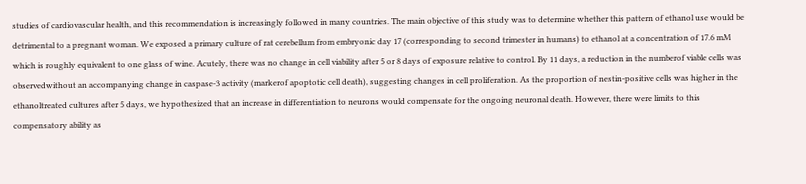studies of cardiovascular health, and this recommendation is increasingly followed in many countries. The main objective of this study was to determine whether this pattern of ethanol use would be detrimental to a pregnant woman. We exposed a primary culture of rat cerebellum from embryonic day 17 (corresponding to second trimester in humans) to ethanol at a concentration of 17.6 mM which is roughly equivalent to one glass of wine. Acutely, there was no change in cell viability after 5 or 8 days of exposure relative to control. By 11 days, a reduction in the numberof viable cells was observedwithout an accompanying change in caspase-3 activity (markerof apoptotic cell death), suggesting changes in cell proliferation. As the proportion of nestin-positive cells was higher in the ethanoltreated cultures after 5 days, we hypothesized that an increase in differentiation to neurons would compensate for the ongoing neuronal death. However, there were limits to this compensatory ability as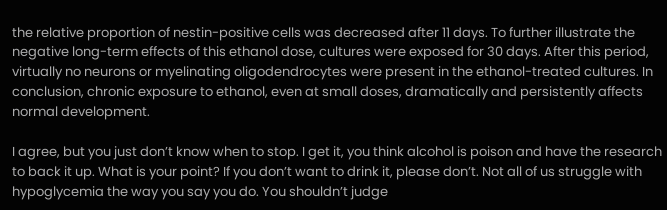the relative proportion of nestin-positive cells was decreased after 11 days. To further illustrate the negative long-term effects of this ethanol dose, cultures were exposed for 30 days. After this period, virtually no neurons or myelinating oligodendrocytes were present in the ethanol-treated cultures. In conclusion, chronic exposure to ethanol, even at small doses, dramatically and persistently affects normal development.

I agree, but you just don’t know when to stop. I get it, you think alcohol is poison and have the research to back it up. What is your point? If you don’t want to drink it, please don’t. Not all of us struggle with hypoglycemia the way you say you do. You shouldn’t judge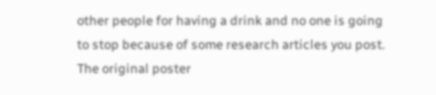other people for having a drink and no one is going to stop because of some research articles you post. The original poster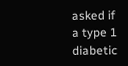asked if a type 1 diabetic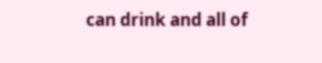can drink and all of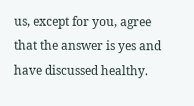us, except for you, agree that the answer is yes and have discussed healthy.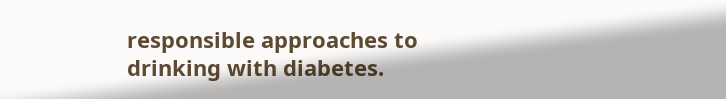responsible approaches to drinking with diabetes.